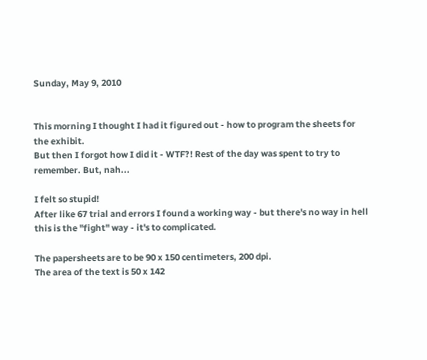Sunday, May 9, 2010


This morning I thought I had it figured out - how to program the sheets for the exhibit.
But then I forgot how I did it - WTF?! Rest of the day was spent to try to remember. But, nah...

I felt so stupid!
After like 67 trial and errors I found a working way - but there's no way in hell this is the "fight" way - it's to complicated.

The papersheets are to be 90 x 150 centimeters, 200 dpi.
The area of the text is 50 x 142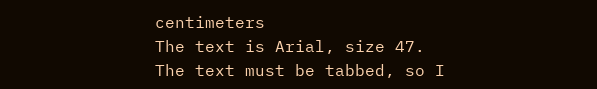centimeters
The text is Arial, size 47.
The text must be tabbed, so I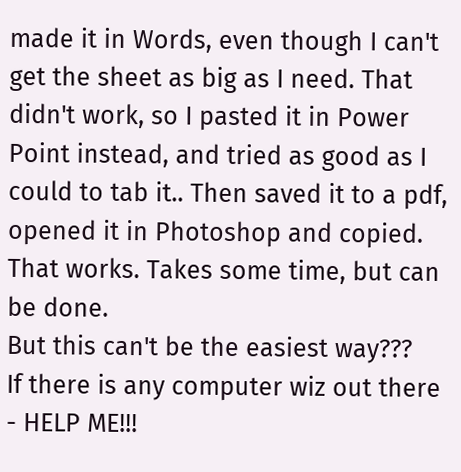made it in Words, even though I can't get the sheet as big as I need. That didn't work, so I pasted it in Power Point instead, and tried as good as I could to tab it.. Then saved it to a pdf, opened it in Photoshop and copied. That works. Takes some time, but can be done.
But this can't be the easiest way???
If there is any computer wiz out there - HELP ME!!!